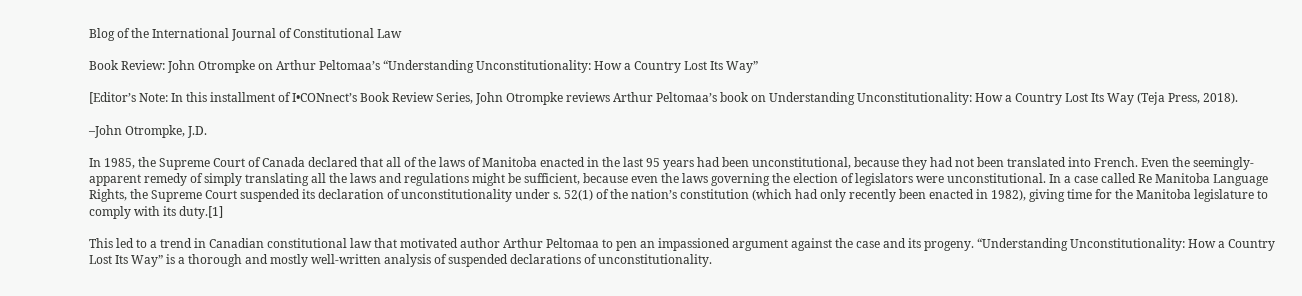Blog of the International Journal of Constitutional Law

Book Review: John Otrompke on Arthur Peltomaa’s “Understanding Unconstitutionality: How a Country Lost Its Way”

[Editor’s Note: In this installment of I•CONnect’s Book Review Series, John Otrompke reviews Arthur Peltomaa’s book on Understanding Unconstitutionality: How a Country Lost Its Way (Teja Press, 2018).

–John Otrompke, J.D.

In 1985, the Supreme Court of Canada declared that all of the laws of Manitoba enacted in the last 95 years had been unconstitutional, because they had not been translated into French. Even the seemingly-apparent remedy of simply translating all the laws and regulations might be sufficient, because even the laws governing the election of legislators were unconstitutional. In a case called Re Manitoba Language Rights, the Supreme Court suspended its declaration of unconstitutionality under s. 52(1) of the nation’s constitution (which had only recently been enacted in 1982), giving time for the Manitoba legislature to comply with its duty.[1]

This led to a trend in Canadian constitutional law that motivated author Arthur Peltomaa to pen an impassioned argument against the case and its progeny. “Understanding Unconstitutionality: How a Country Lost Its Way” is a thorough and mostly well-written analysis of suspended declarations of unconstitutionality.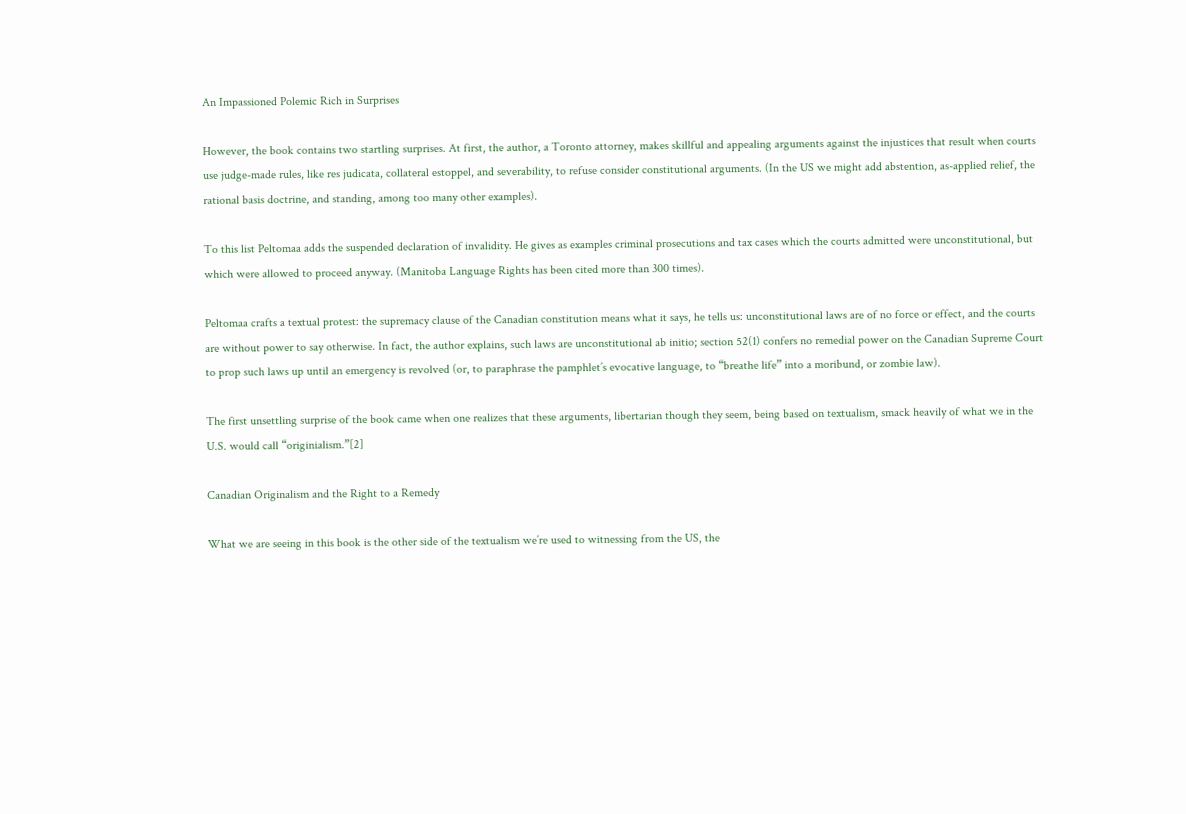An Impassioned Polemic Rich in Surprises

However, the book contains two startling surprises. At first, the author, a Toronto attorney, makes skillful and appealing arguments against the injustices that result when courts use judge-made rules, like res judicata, collateral estoppel, and severability, to refuse consider constitutional arguments. (In the US we might add abstention, as-applied relief, the rational basis doctrine, and standing, among too many other examples).

To this list Peltomaa adds the suspended declaration of invalidity. He gives as examples criminal prosecutions and tax cases which the courts admitted were unconstitutional, but which were allowed to proceed anyway. (Manitoba Language Rights has been cited more than 300 times).

Peltomaa crafts a textual protest: the supremacy clause of the Canadian constitution means what it says, he tells us: unconstitutional laws are of no force or effect, and the courts are without power to say otherwise. In fact, the author explains, such laws are unconstitutional ab initio; section 52(1) confers no remedial power on the Canadian Supreme Court to prop such laws up until an emergency is revolved (or, to paraphrase the pamphlet’s evocative language, to “breathe life” into a moribund, or zombie law).

The first unsettling surprise of the book came when one realizes that these arguments, libertarian though they seem, being based on textualism, smack heavily of what we in the U.S. would call “originialism.”[2]

Canadian Originalism and the Right to a Remedy

What we are seeing in this book is the other side of the textualism we’re used to witnessing from the US, the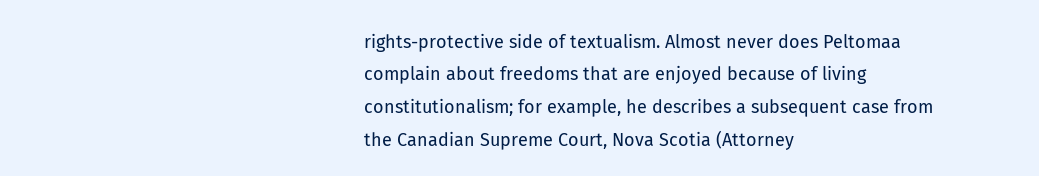rights-protective side of textualism. Almost never does Peltomaa complain about freedoms that are enjoyed because of living constitutionalism; for example, he describes a subsequent case from the Canadian Supreme Court, Nova Scotia (Attorney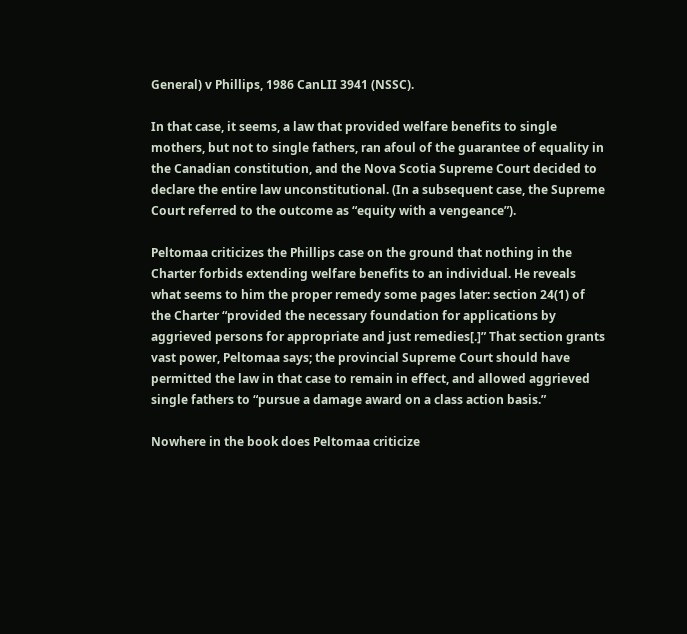General) v Phillips, 1986 CanLII 3941 (NSSC).

In that case, it seems, a law that provided welfare benefits to single mothers, but not to single fathers, ran afoul of the guarantee of equality in the Canadian constitution, and the Nova Scotia Supreme Court decided to declare the entire law unconstitutional. (In a subsequent case, the Supreme Court referred to the outcome as “equity with a vengeance”).

Peltomaa criticizes the Phillips case on the ground that nothing in the Charter forbids extending welfare benefits to an individual. He reveals what seems to him the proper remedy some pages later: section 24(1) of the Charter “provided the necessary foundation for applications by aggrieved persons for appropriate and just remedies[.]” That section grants vast power, Peltomaa says; the provincial Supreme Court should have permitted the law in that case to remain in effect, and allowed aggrieved single fathers to “pursue a damage award on a class action basis.”

Nowhere in the book does Peltomaa criticize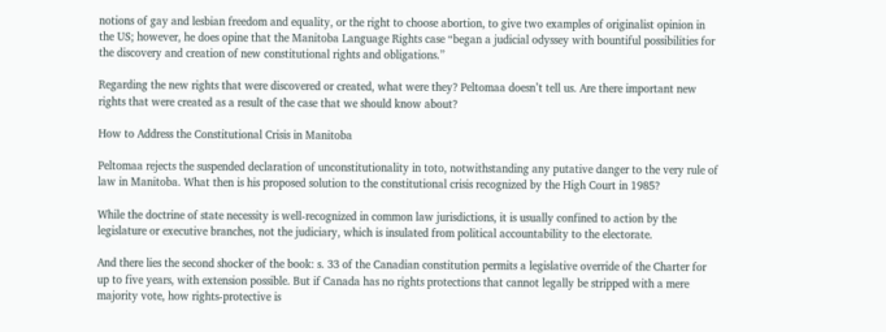notions of gay and lesbian freedom and equality, or the right to choose abortion, to give two examples of originalist opinion in the US; however, he does opine that the Manitoba Language Rights case “began a judicial odyssey with bountiful possibilities for the discovery and creation of new constitutional rights and obligations.”

Regarding the new rights that were discovered or created, what were they? Peltomaa doesn’t tell us. Are there important new rights that were created as a result of the case that we should know about?

How to Address the Constitutional Crisis in Manitoba

Peltomaa rejects the suspended declaration of unconstitutionality in toto, notwithstanding any putative danger to the very rule of law in Manitoba. What then is his proposed solution to the constitutional crisis recognized by the High Court in 1985?

While the doctrine of state necessity is well-recognized in common law jurisdictions, it is usually confined to action by the legislature or executive branches, not the judiciary, which is insulated from political accountability to the electorate.

And there lies the second shocker of the book: s. 33 of the Canadian constitution permits a legislative override of the Charter for up to five years, with extension possible. But if Canada has no rights protections that cannot legally be stripped with a mere majority vote, how rights-protective is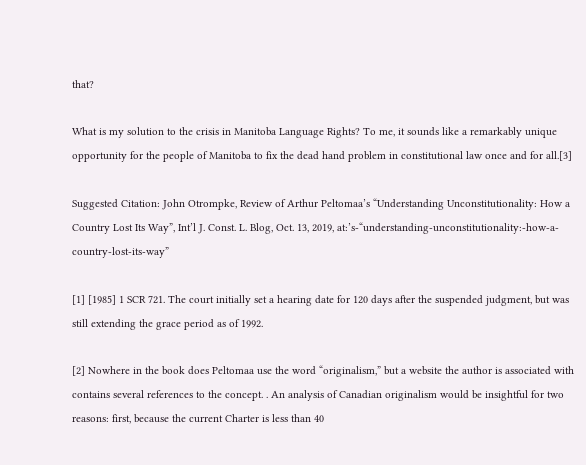that?

What is my solution to the crisis in Manitoba Language Rights? To me, it sounds like a remarkably unique opportunity for the people of Manitoba to fix the dead hand problem in constitutional law once and for all.[3]

Suggested Citation: John Otrompke, Review of Arthur Peltomaa’s “Understanding Unconstitutionality: How a Country Lost Its Way”, Int’l J. Const. L. Blog, Oct. 13, 2019, at:’s-“understanding-unconstitutionality:-how-a-country-lost-its-way”

[1] [1985] 1 SCR 721. The court initially set a hearing date for 120 days after the suspended judgment, but was still extending the grace period as of 1992.

[2] Nowhere in the book does Peltomaa use the word “originalism,” but a website the author is associated with contains several references to the concept. . An analysis of Canadian originalism would be insightful for two reasons: first, because the current Charter is less than 40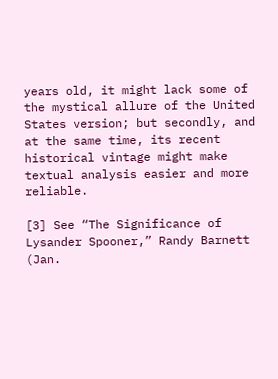years old, it might lack some of the mystical allure of the United States version; but secondly, and at the same time, its recent historical vintage might make textual analysis easier and more reliable.

[3] See “The Significance of Lysander Spooner,” Randy Barnett (Jan.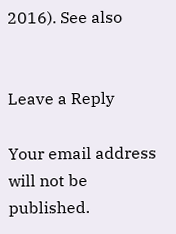2016). See also


Leave a Reply

Your email address will not be published.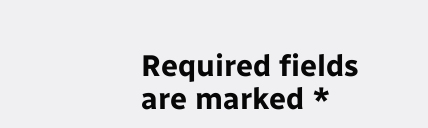Required fields are marked *